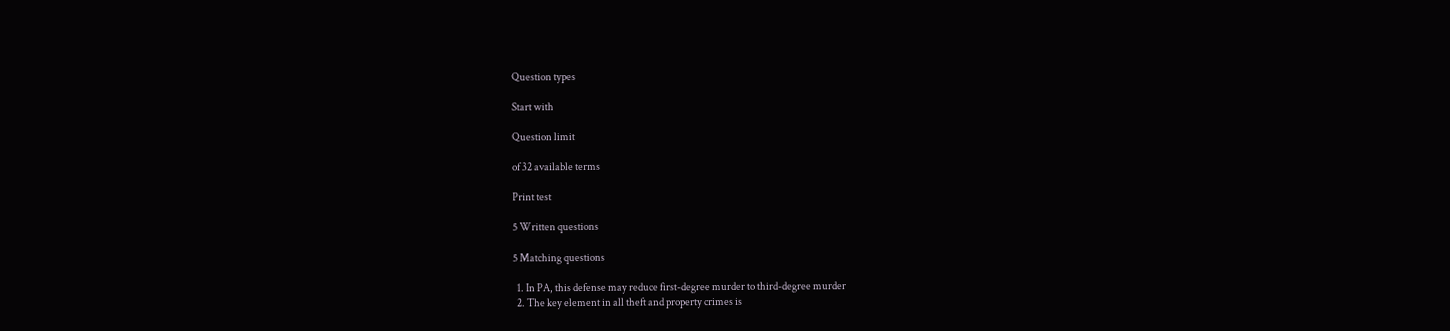Question types

Start with

Question limit

of 32 available terms

Print test

5 Written questions

5 Matching questions

  1. In PA, this defense may reduce first-degree murder to third-degree murder
  2. The key element in all theft and property crimes is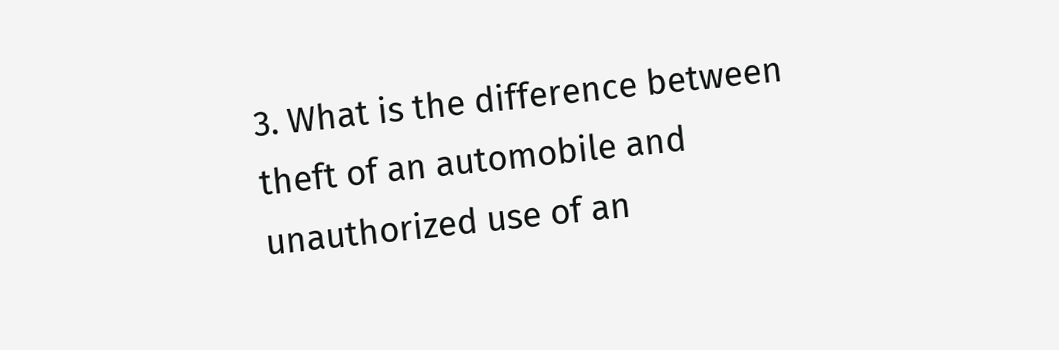3. What is the difference between theft of an automobile and unauthorized use of an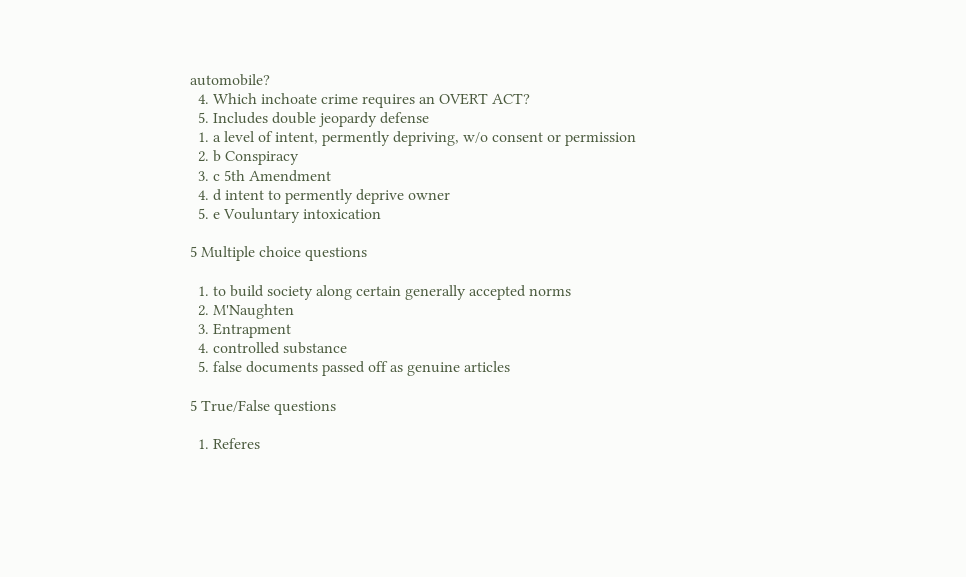automobile?
  4. Which inchoate crime requires an OVERT ACT?
  5. Includes double jeopardy defense
  1. a level of intent, permently depriving, w/o consent or permission
  2. b Conspiracy
  3. c 5th Amendment
  4. d intent to permently deprive owner
  5. e Vouluntary intoxication

5 Multiple choice questions

  1. to build society along certain generally accepted norms
  2. M'Naughten
  3. Entrapment
  4. controlled substance
  5. false documents passed off as genuine articles

5 True/False questions

  1. Referes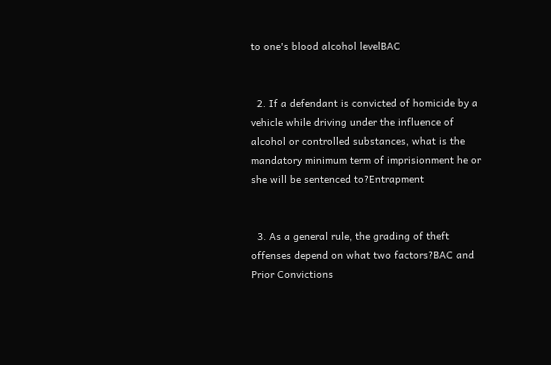to one's blood alcohol levelBAC


  2. If a defendant is convicted of homicide by a vehicle while driving under the influence of alcohol or controlled substances, what is the mandatory minimum term of imprisionment he or she will be sentenced to?Entrapment


  3. As a general rule, the grading of theft offenses depend on what two factors?BAC and Prior Convictions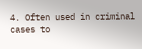4. Often used in criminal cases to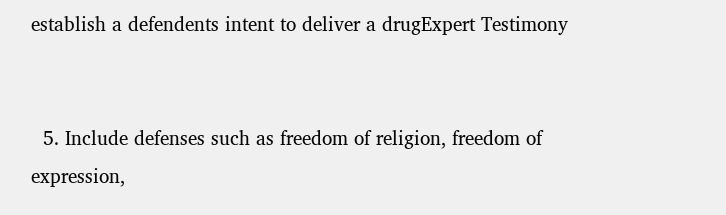establish a defendents intent to deliver a drugExpert Testimony


  5. Include defenses such as freedom of religion, freedom of expression,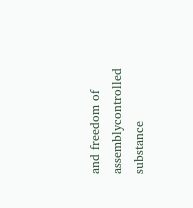and freedom of assemblycontrolled substance